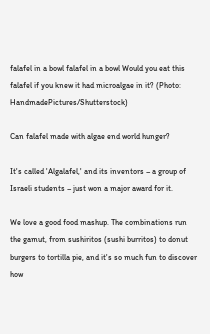falafel in a bowl falafel in a bowl Would you eat this falafel if you knew it had microalgae in it? (Photo: HandmadePictures/Shutterstock)

Can falafel made with algae end world hunger?

It's called 'Algalafel,' and its inventors – a group of Israeli students – just won a major award for it.

We love a good food mashup. The combinations run the gamut, from sushiritos (sushi burritos) to donut burgers to tortilla pie, and it's so much fun to discover how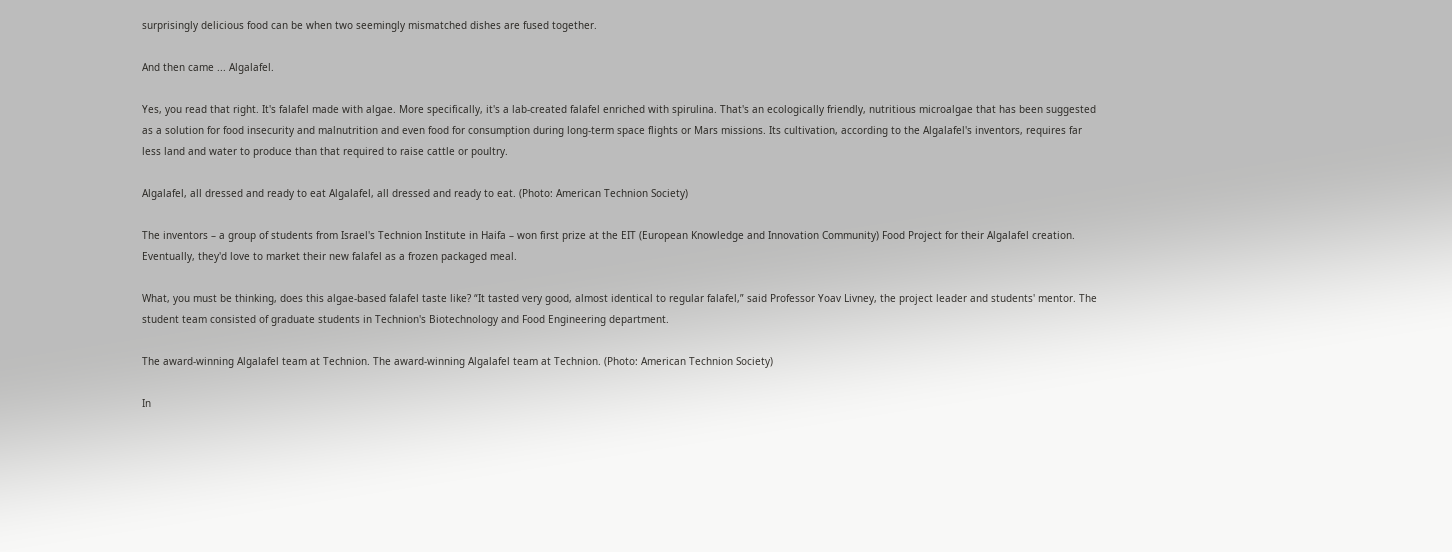surprisingly delicious food can be when two seemingly mismatched dishes are fused together.

And then came ... Algalafel.

Yes, you read that right. It's falafel made with algae. More specifically, it's a lab-created falafel enriched with spirulina. That's an ecologically friendly, nutritious microalgae that has been suggested as a solution for food insecurity and malnutrition and even food for consumption during long-term space flights or Mars missions. Its cultivation, according to the Algalafel's inventors, requires far less land and water to produce than that required to raise cattle or poultry.

Algalafel, all dressed and ready to eat Algalafel, all dressed and ready to eat. (Photo: American Technion Society)

The inventors – a group of students from Israel's Technion Institute in Haifa – won first prize at the EIT (European Knowledge and Innovation Community) Food Project for their Algalafel creation. Eventually, they'd love to market their new falafel as a frozen packaged meal.

What, you must be thinking, does this algae-based falafel taste like? “It tasted very good, almost identical to regular falafel,” said Professor Yoav Livney, the project leader and students' mentor. The student team consisted of graduate students in Technion's Biotechnology and Food Engineering department.

The award-winning Algalafel team at Technion. The award-winning Algalafel team at Technion. (Photo: American Technion Society)

In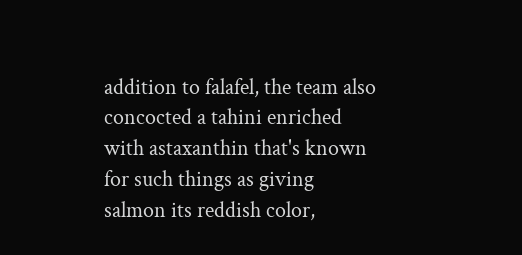addition to falafel, the team also concocted a tahini enriched with astaxanthin that's known for such things as giving salmon its reddish color,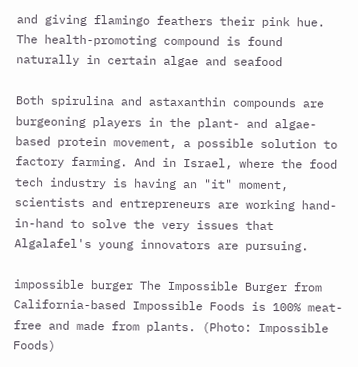and giving flamingo feathers their pink hue. The health-promoting compound is found naturally in certain algae and seafood

Both spirulina and astaxanthin compounds are burgeoning players in the plant- and algae-based protein movement, a possible solution to factory farming. And in Israel, where the food tech industry is having an "it" moment, scientists and entrepreneurs are working hand-in-hand to solve the very issues that Algalafel's young innovators are pursuing.

impossible burger The Impossible Burger from California-based Impossible Foods is 100% meat-free and made from plants. (Photo: Impossible Foods)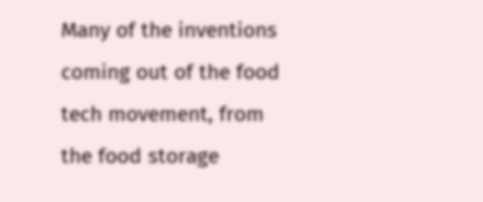Many of the inventions coming out of the food tech movement, from the food storage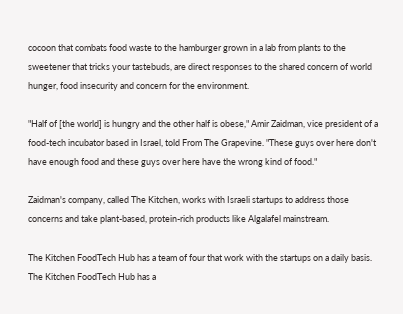cocoon that combats food waste to the hamburger grown in a lab from plants to the sweetener that tricks your tastebuds, are direct responses to the shared concern of world hunger, food insecurity and concern for the environment.

"Half of [the world] is hungry and the other half is obese," Amir Zaidman, vice president of a food-tech incubator based in Israel, told From The Grapevine. "These guys over here don't have enough food and these guys over here have the wrong kind of food."

Zaidman's company, called The Kitchen, works with Israeli startups to address those concerns and take plant-based, protein-rich products like Algalafel mainstream.

The Kitchen FoodTech Hub has a team of four that work with the startups on a daily basis. The Kitchen FoodTech Hub has a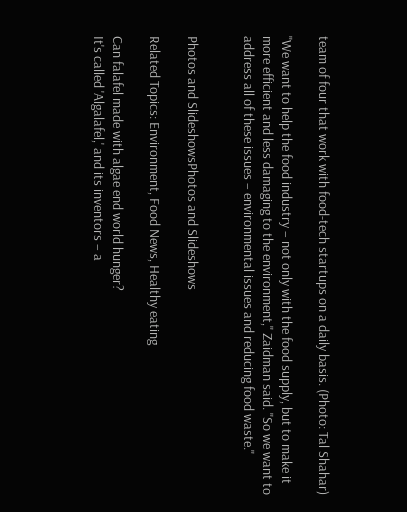team of four that work with food-tech startups on a daily basis. (Photo: Tal Shahar)

"We want to help the food industry – not only with the food supply, but to make it more efficient and less damaging to the environment," Zaidman said. "So we want to address all of these issues – environmental issues and reducing food waste."


Photos and SlideshowsPhotos and Slideshows

Related Topics: Environment, Food News, Healthy eating

Can falafel made with algae end world hunger?
It's called 'Algalafel,' and its inventors – a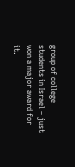group of college students in Israel – just won a major award for it.